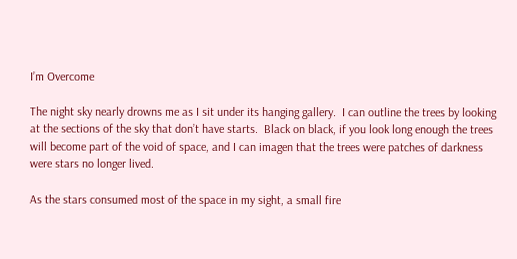I’m Overcome

The night sky nearly drowns me as I sit under its hanging gallery.  I can outline the trees by looking at the sections of the sky that don’t have starts.  Black on black, if you look long enough the trees will become part of the void of space, and I can imagen that the trees were patches of darkness were stars no longer lived.

As the stars consumed most of the space in my sight, a small fire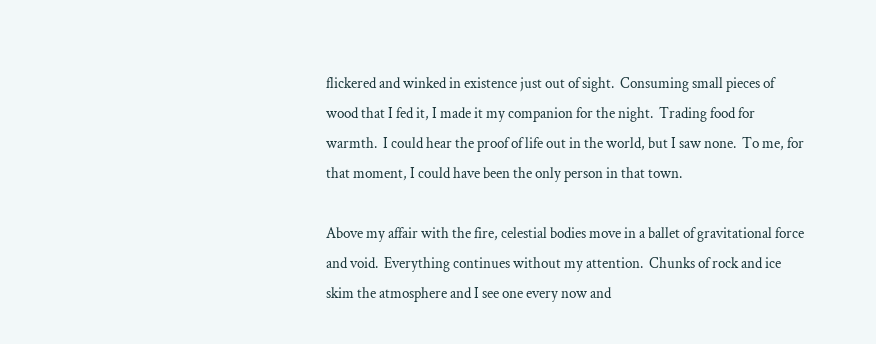flickered and winked in existence just out of sight.  Consuming small pieces of wood that I fed it, I made it my companion for the night.  Trading food for warmth.  I could hear the proof of life out in the world, but I saw none.  To me, for that moment, I could have been the only person in that town.

Above my affair with the fire, celestial bodies move in a ballet of gravitational force and void.  Everything continues without my attention.  Chunks of rock and ice skim the atmosphere and I see one every now and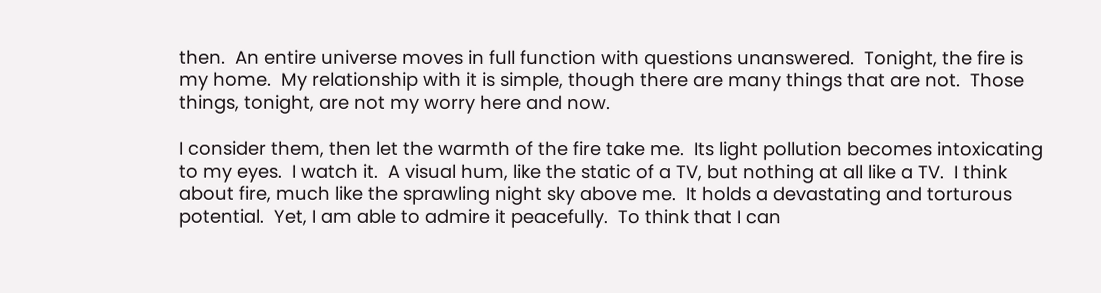then.  An entire universe moves in full function with questions unanswered.  Tonight, the fire is my home.  My relationship with it is simple, though there are many things that are not.  Those things, tonight, are not my worry here and now.

I consider them, then let the warmth of the fire take me.  Its light pollution becomes intoxicating to my eyes.  I watch it.  A visual hum, like the static of a TV, but nothing at all like a TV.  I think about fire, much like the sprawling night sky above me.  It holds a devastating and torturous potential.  Yet, I am able to admire it peacefully.  To think that I can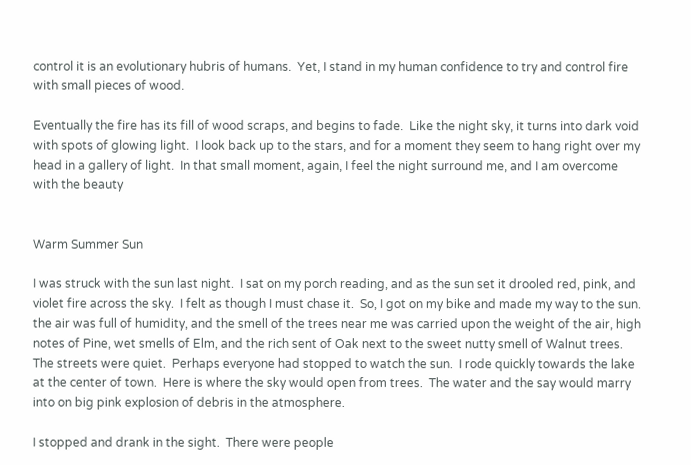control it is an evolutionary hubris of humans.  Yet, I stand in my human confidence to try and control fire with small pieces of wood.

Eventually the fire has its fill of wood scraps, and begins to fade.  Like the night sky, it turns into dark void with spots of glowing light.  I look back up to the stars, and for a moment they seem to hang right over my head in a gallery of light.  In that small moment, again, I feel the night surround me, and I am overcome with the beauty


Warm Summer Sun

I was struck with the sun last night.  I sat on my porch reading, and as the sun set it drooled red, pink, and violet fire across the sky.  I felt as though I must chase it.  So, I got on my bike and made my way to the sun.  the air was full of humidity, and the smell of the trees near me was carried upon the weight of the air, high notes of Pine, wet smells of Elm, and the rich sent of Oak next to the sweet nutty smell of Walnut trees.  The streets were quiet.  Perhaps everyone had stopped to watch the sun.  I rode quickly towards the lake at the center of town.  Here is where the sky would open from trees.  The water and the say would marry into on big pink explosion of debris in the atmosphere.

I stopped and drank in the sight.  There were people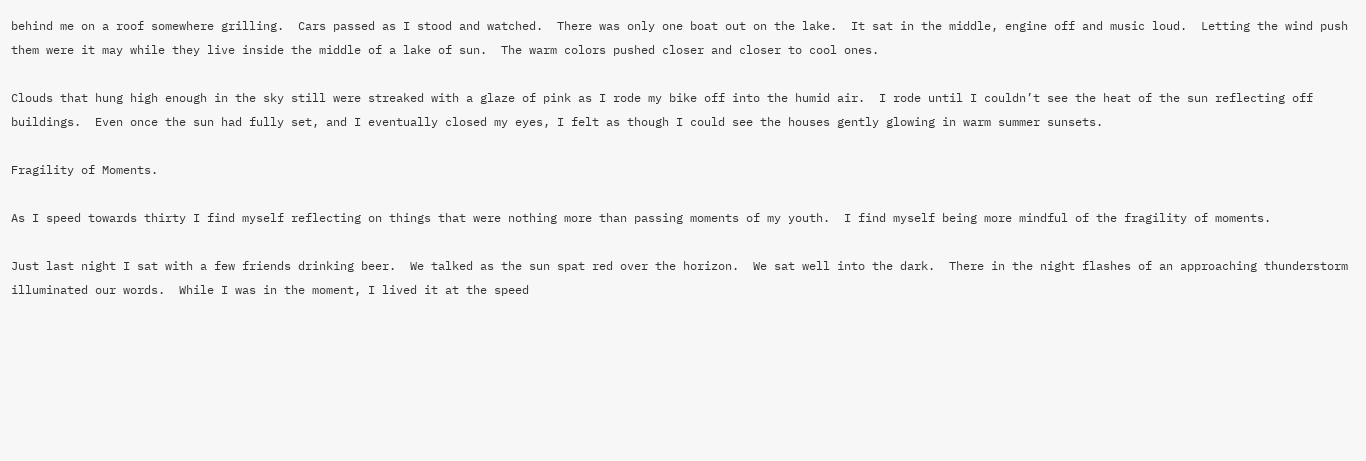behind me on a roof somewhere grilling.  Cars passed as I stood and watched.  There was only one boat out on the lake.  It sat in the middle, engine off and music loud.  Letting the wind push them were it may while they live inside the middle of a lake of sun.  The warm colors pushed closer and closer to cool ones.

Clouds that hung high enough in the sky still were streaked with a glaze of pink as I rode my bike off into the humid air.  I rode until I couldn’t see the heat of the sun reflecting off buildings.  Even once the sun had fully set, and I eventually closed my eyes, I felt as though I could see the houses gently glowing in warm summer sunsets.

Fragility of Moments.

As I speed towards thirty I find myself reflecting on things that were nothing more than passing moments of my youth.  I find myself being more mindful of the fragility of moments.

Just last night I sat with a few friends drinking beer.  We talked as the sun spat red over the horizon.  We sat well into the dark.  There in the night flashes of an approaching thunderstorm illuminated our words.  While I was in the moment, I lived it at the speed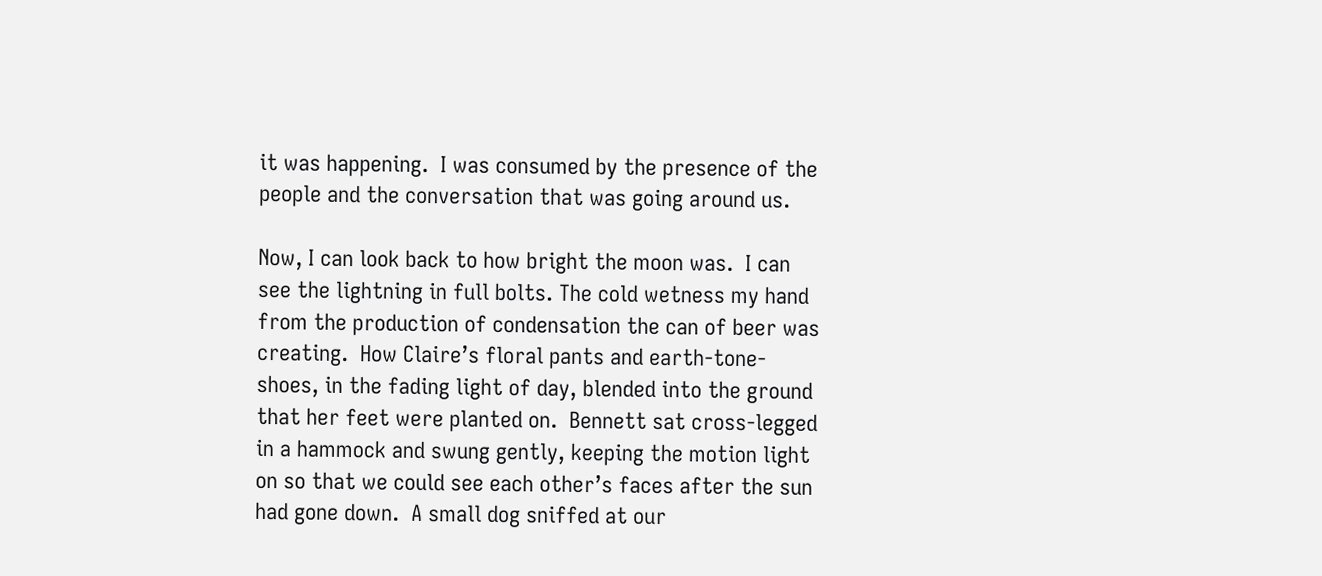it was happening.  I was consumed by the presence of the people and the conversation that was going around us.

Now, I can look back to how bright the moon was.  I can see the lightning in full bolts. The cold wetness my hand from the production of condensation the can of beer was creating.  How Claire’s floral pants and earth-tone-shoes, in the fading light of day, blended into the ground that her feet were planted on.  Bennett sat cross-legged in a hammock and swung gently, keeping the motion light on so that we could see each other’s faces after the sun had gone down.  A small dog sniffed at our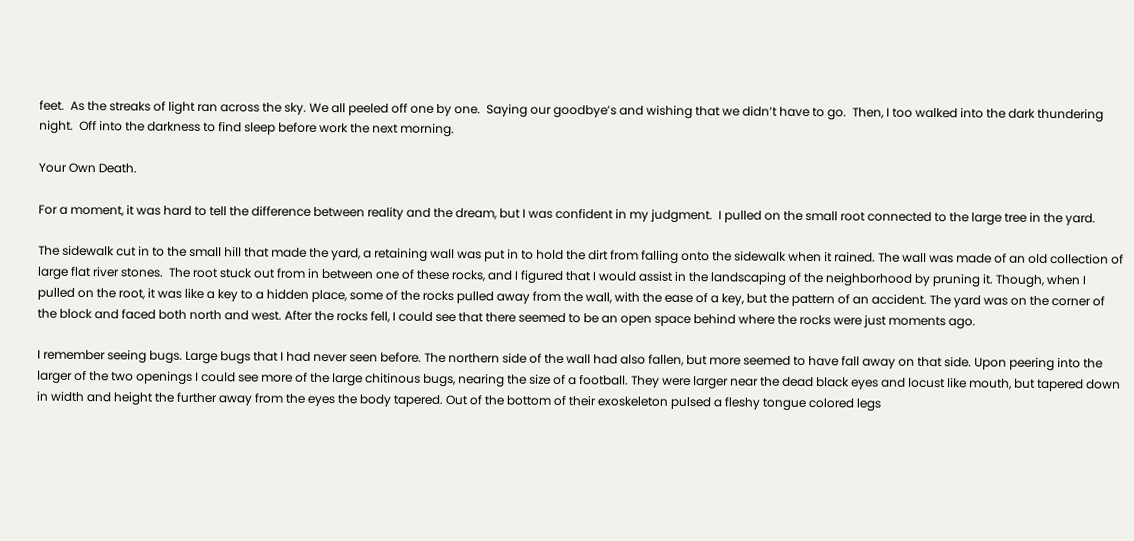feet.  As the streaks of light ran across the sky. We all peeled off one by one.  Saying our goodbye’s and wishing that we didn’t have to go.  Then, I too walked into the dark thundering night.  Off into the darkness to find sleep before work the next morning.

Your Own Death.

For a moment, it was hard to tell the difference between reality and the dream, but I was confident in my judgment.  I pulled on the small root connected to the large tree in the yard.

The sidewalk cut in to the small hill that made the yard, a retaining wall was put in to hold the dirt from falling onto the sidewalk when it rained. The wall was made of an old collection of large flat river stones.  The root stuck out from in between one of these rocks, and I figured that I would assist in the landscaping of the neighborhood by pruning it. Though, when I pulled on the root, it was like a key to a hidden place, some of the rocks pulled away from the wall, with the ease of a key, but the pattern of an accident. The yard was on the corner of the block and faced both north and west. After the rocks fell, I could see that there seemed to be an open space behind where the rocks were just moments ago.

I remember seeing bugs. Large bugs that I had never seen before. The northern side of the wall had also fallen, but more seemed to have fall away on that side. Upon peering into the larger of the two openings I could see more of the large chitinous bugs, nearing the size of a football. They were larger near the dead black eyes and locust like mouth, but tapered down in width and height the further away from the eyes the body tapered. Out of the bottom of their exoskeleton pulsed a fleshy tongue colored legs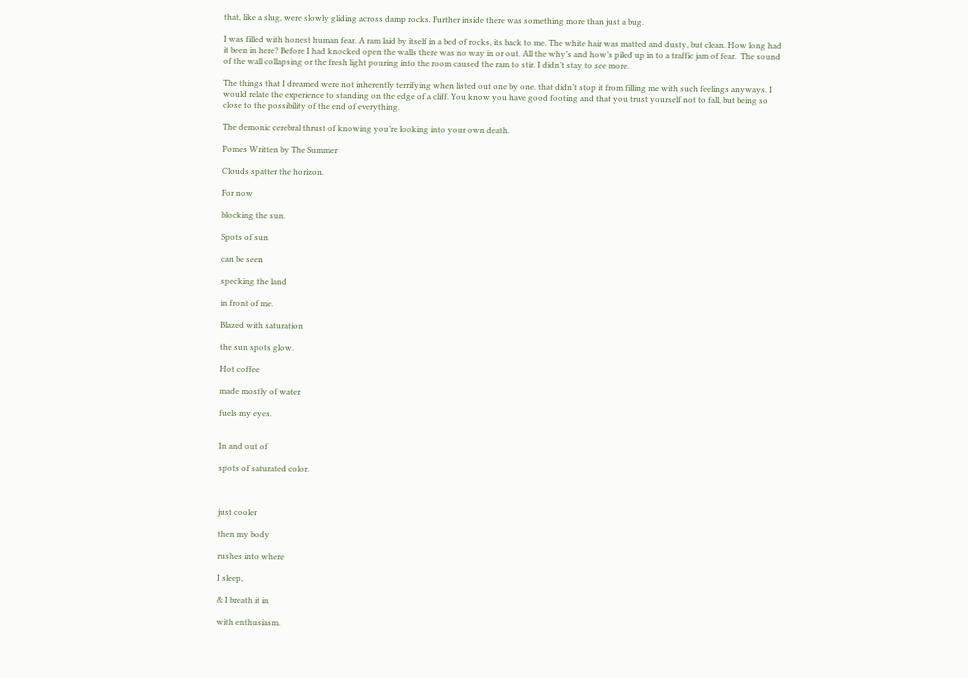that, like a slug, were slowly gliding across damp rocks. Further inside there was something more than just a bug.

I was filled with honest human fear. A ram laid by itself in a bed of rocks, its back to me. The white hair was matted and dusty, but clean. How long had it been in here? Before I had knocked open the walls there was no way in or out. All the why’s and how’s piled up in to a traffic jam of fear.  The sound of the wall collapsing or the fresh light pouring into the room caused the ram to stir. I didn’t stay to see more.

The things that I dreamed were not inherently terrifying when listed out one by one. that didn’t stop it from filling me with such feelings anyways. I would relate the experience to standing on the edge of a cliff. You know you have good footing and that you trust yourself not to fall, but being so close to the possibility of the end of everything.

The demonic cerebral thrust of knowing you’re looking into your own death.

Pomes Written by The Summer

Clouds spatter the horizon.

For now

blocking the sun.

Spots of sun

can be seen

specking the land

in front of me.

Blazed with saturation

the sun spots glow.

Hot coffee

made mostly of water

fuels my eyes.


In and out of

spots of saturated color.



just cooler

then my body

rushes into where

I sleep,

& I breath it in

with enthusiasm.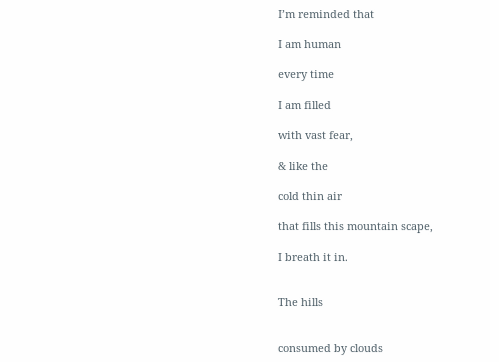I’m reminded that

I am human

every time

I am filled

with vast fear,

& like the

cold thin air

that fills this mountain scape,

I breath it in.


The hills


consumed by clouds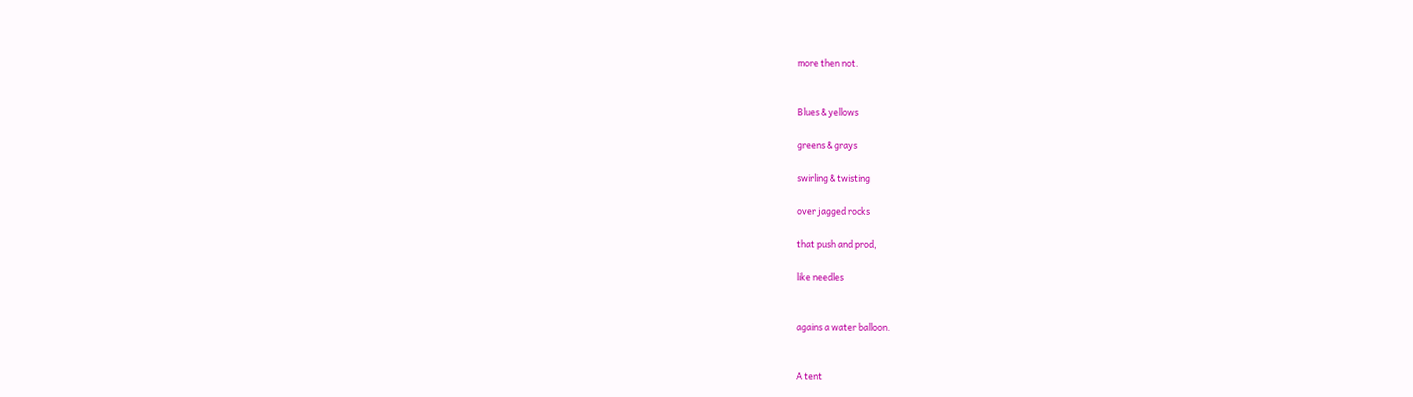more then not.


Blues & yellows

greens & grays

swirling & twisting

over jagged rocks

that push and prod,

like needles


agains a water balloon.


A tent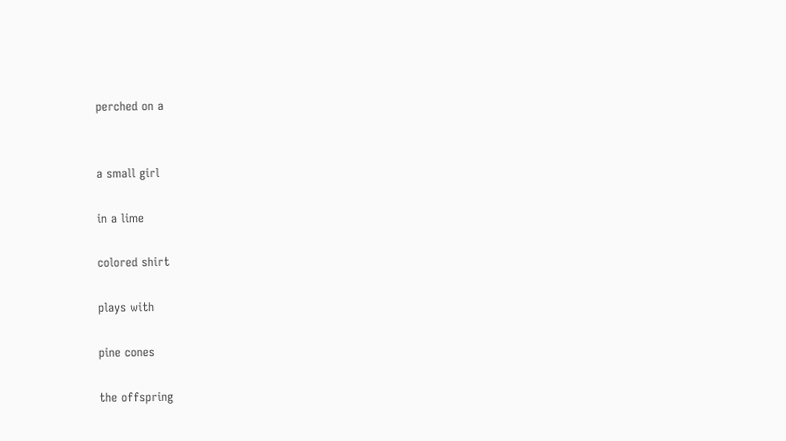perched on a


a small girl

in a lime

colored shirt

plays with

pine cones

the offspring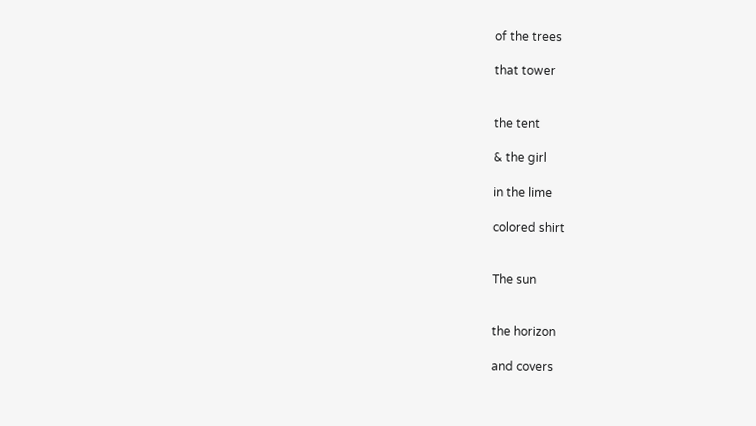of the trees

that tower


the tent

& the girl

in the lime

colored shirt


The sun


the horizon

and covers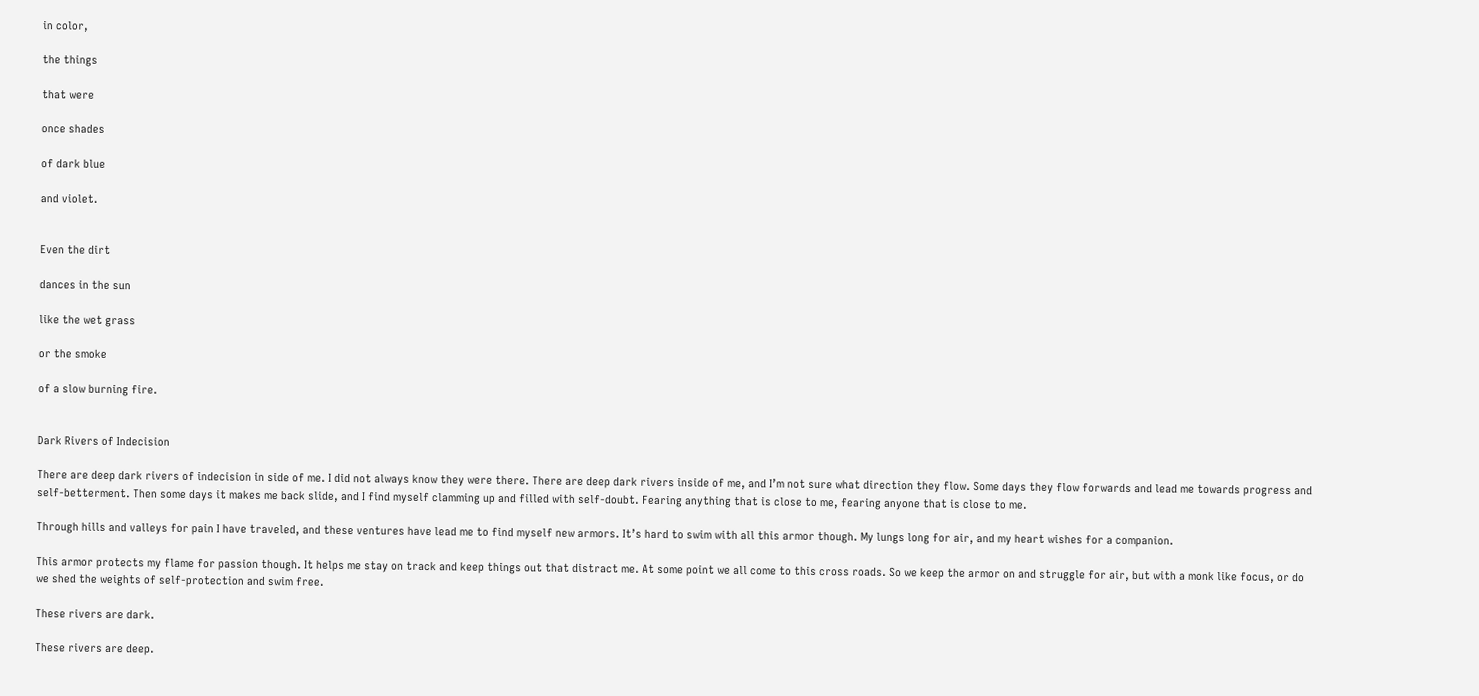in color,

the things

that were

once shades

of dark blue

and violet.


Even the dirt

dances in the sun

like the wet grass

or the smoke

of a slow burning fire.


Dark Rivers of Indecision

There are deep dark rivers of indecision in side of me. I did not always know they were there. There are deep dark rivers inside of me, and I’m not sure what direction they flow. Some days they flow forwards and lead me towards progress and self-betterment. Then some days it makes me back slide, and I find myself clamming up and filled with self-doubt. Fearing anything that is close to me, fearing anyone that is close to me.

Through hills and valleys for pain I have traveled, and these ventures have lead me to find myself new armors. It’s hard to swim with all this armor though. My lungs long for air, and my heart wishes for a companion.

This armor protects my flame for passion though. It helps me stay on track and keep things out that distract me. At some point we all come to this cross roads. So we keep the armor on and struggle for air, but with a monk like focus, or do we shed the weights of self-protection and swim free.

These rivers are dark.

These rivers are deep.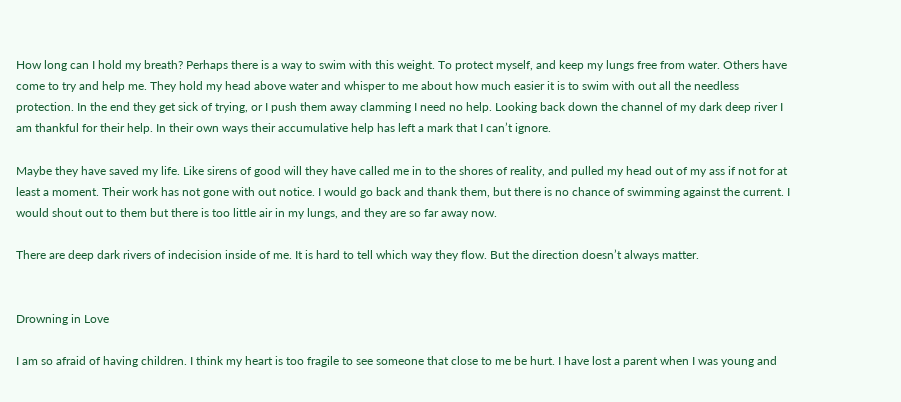How long can I hold my breath? Perhaps there is a way to swim with this weight. To protect myself, and keep my lungs free from water. Others have come to try and help me. They hold my head above water and whisper to me about how much easier it is to swim with out all the needless protection. In the end they get sick of trying, or I push them away clamming I need no help. Looking back down the channel of my dark deep river I am thankful for their help. In their own ways their accumulative help has left a mark that I can’t ignore.

Maybe they have saved my life. Like sirens of good will they have called me in to the shores of reality, and pulled my head out of my ass if not for at least a moment. Their work has not gone with out notice. I would go back and thank them, but there is no chance of swimming against the current. I would shout out to them but there is too little air in my lungs, and they are so far away now.

There are deep dark rivers of indecision inside of me. It is hard to tell which way they flow. But the direction doesn’t always matter.


Drowning in Love

I am so afraid of having children. I think my heart is too fragile to see someone that close to me be hurt. I have lost a parent when I was young and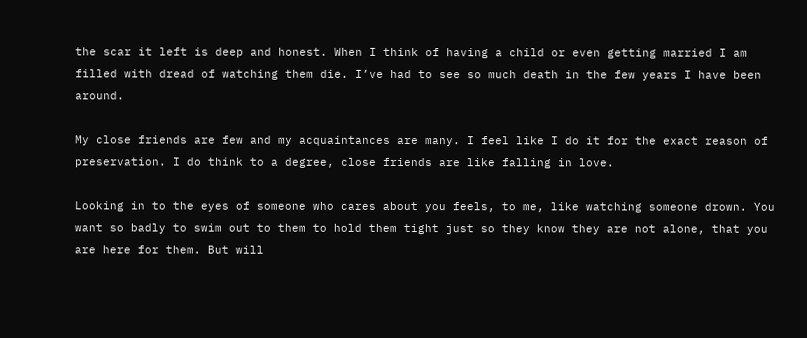the scar it left is deep and honest. When I think of having a child or even getting married I am filled with dread of watching them die. I’ve had to see so much death in the few years I have been around.

My close friends are few and my acquaintances are many. I feel like I do it for the exact reason of preservation. I do think to a degree, close friends are like falling in love.

Looking in to the eyes of someone who cares about you feels, to me, like watching someone drown. You want so badly to swim out to them to hold them tight just so they know they are not alone, that you are here for them. But will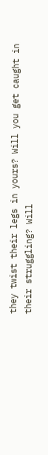they twist their legs in yours? Will you get caught in their struggling? Will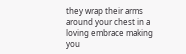they wrap their arms around your chest in a loving embrace making you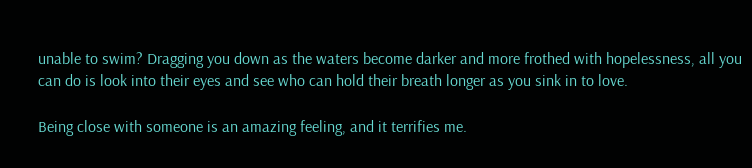unable to swim? Dragging you down as the waters become darker and more frothed with hopelessness, all you can do is look into their eyes and see who can hold their breath longer as you sink in to love.

Being close with someone is an amazing feeling, and it terrifies me.